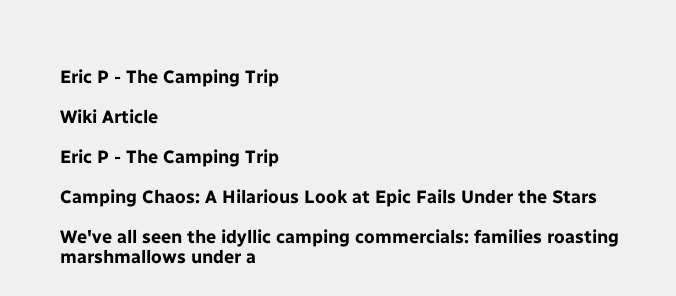Eric P - The Camping Trip

Wiki Article

Eric P - The Camping Trip

Camping Chaos: A Hilarious Look at Epic Fails Under the Stars

We've all seen the idyllic camping commercials: families roasting marshmallows under a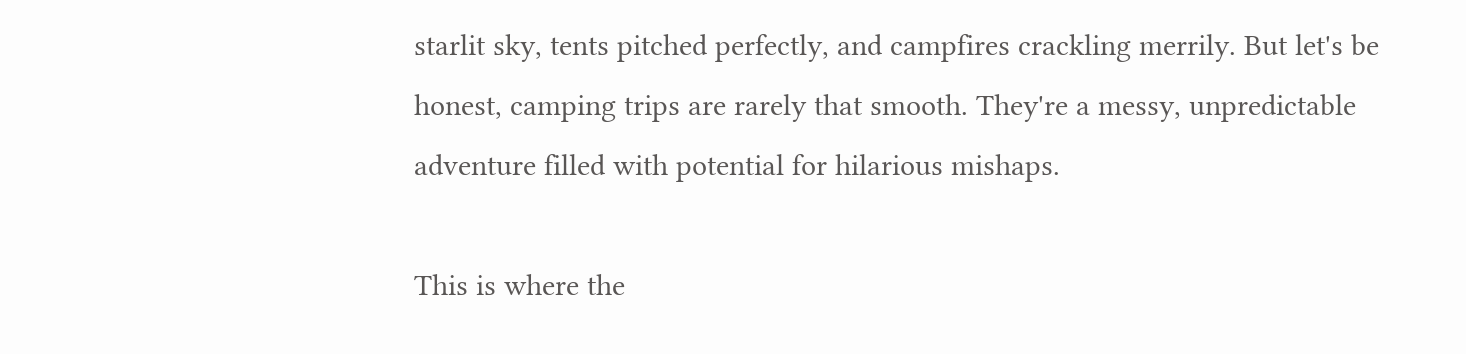starlit sky, tents pitched perfectly, and campfires crackling merrily. But let's be honest, camping trips are rarely that smooth. They're a messy, unpredictable adventure filled with potential for hilarious mishaps.

This is where the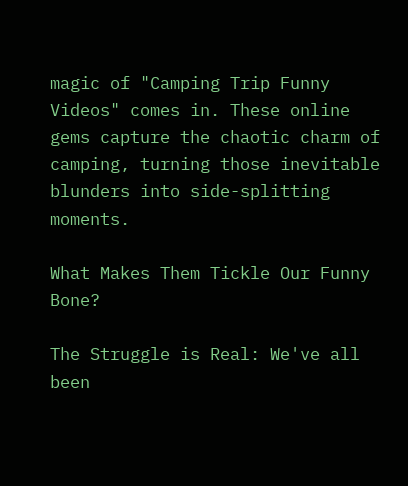magic of "Camping Trip Funny Videos" comes in. These online gems capture the chaotic charm of camping, turning those inevitable blunders into side-splitting moments.

What Makes Them Tickle Our Funny Bone?

The Struggle is Real: We've all been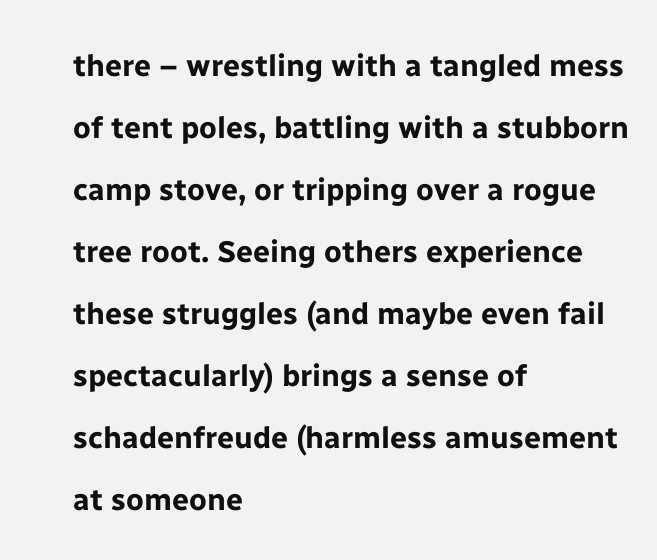there – wrestling with a tangled mess of tent poles, battling with a stubborn camp stove, or tripping over a rogue tree root. Seeing others experience these struggles (and maybe even fail spectacularly) brings a sense of schadenfreude (harmless amusement at someone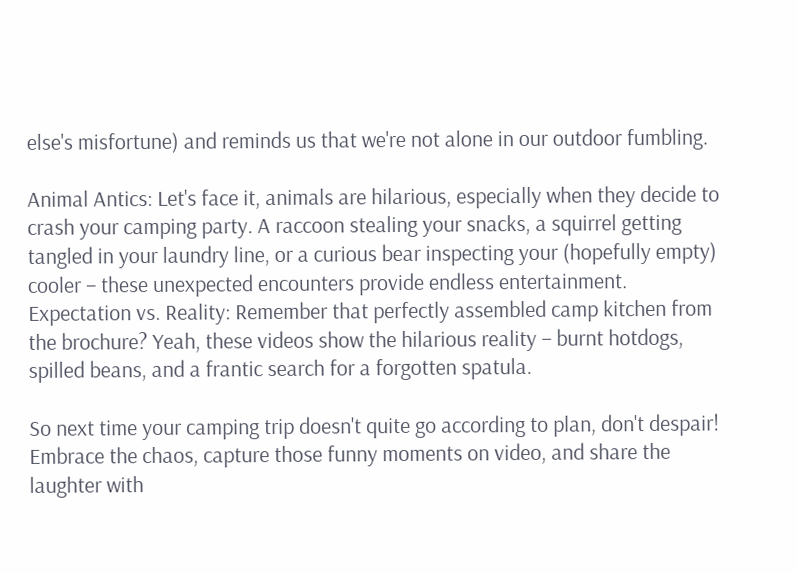else's misfortune) and reminds us that we're not alone in our outdoor fumbling.

Animal Antics: Let's face it, animals are hilarious, especially when they decide to crash your camping party. A raccoon stealing your snacks, a squirrel getting tangled in your laundry line, or a curious bear inspecting your (hopefully empty) cooler – these unexpected encounters provide endless entertainment.
Expectation vs. Reality: Remember that perfectly assembled camp kitchen from the brochure? Yeah, these videos show the hilarious reality – burnt hotdogs, spilled beans, and a frantic search for a forgotten spatula.

So next time your camping trip doesn't quite go according to plan, don't despair! Embrace the chaos, capture those funny moments on video, and share the laughter with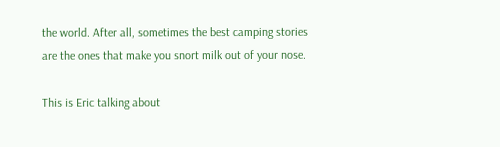the world. After all, sometimes the best camping stories are the ones that make you snort milk out of your nose.

This is Eric talking about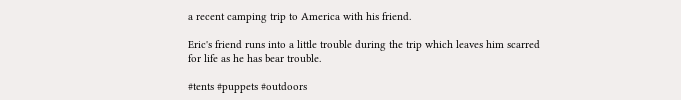a recent camping trip to America with his friend.

Eric's friend runs into a little trouble during the trip which leaves him scarred for life as he has bear trouble.

#tents #puppets #outdoors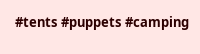#tents #puppets #camping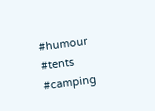#humour #tents #camping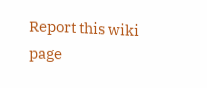Report this wiki page